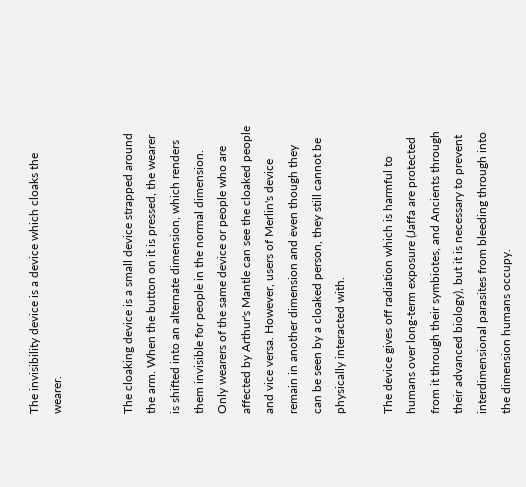The invisibility device is a device which cloaks the wearer.


The cloaking device is a small device strapped around the arm. When the button on it is pressed, the wearer is shifted into an alternate dimension, which renders them invisible for people in the normal dimension. Only wearers of the same device or people who are affected by Arthur's Mantle can see the cloaked people and vice versa. However, users of Merlin's device remain in another dimension and even though they can be seen by a cloaked person, they still cannot be physically interacted with.

The device gives off radiation which is harmful to humans over long-term exposure (Jaffa are protected from it through their symbiotes, and Ancients through their advanced biology), but it is necessary to prevent interdimensional parasites from bleeding through into the dimension humans occupy.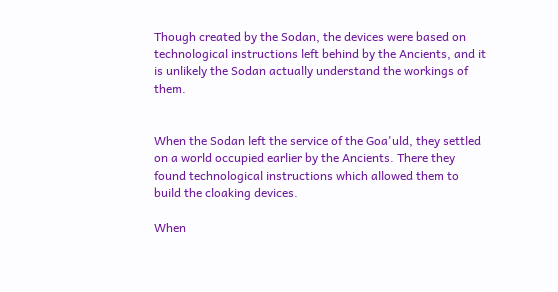Though created by the Sodan, the devices were based on technological instructions left behind by the Ancients, and it is unlikely the Sodan actually understand the workings of them.


When the Sodan left the service of the Goa'uld, they settled on a world occupied earlier by the Ancients. There they found technological instructions which allowed them to build the cloaking devices.

When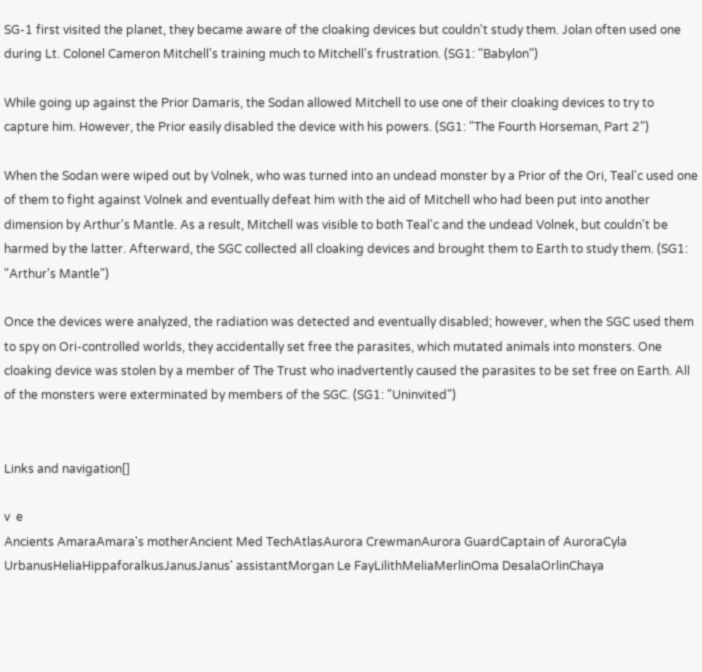SG-1 first visited the planet, they became aware of the cloaking devices but couldn't study them. Jolan often used one during Lt. Colonel Cameron Mitchell's training much to Mitchell's frustration. (SG1: "Babylon")

While going up against the Prior Damaris, the Sodan allowed Mitchell to use one of their cloaking devices to try to capture him. However, the Prior easily disabled the device with his powers. (SG1: "The Fourth Horseman, Part 2")

When the Sodan were wiped out by Volnek, who was turned into an undead monster by a Prior of the Ori, Teal'c used one of them to fight against Volnek and eventually defeat him with the aid of Mitchell who had been put into another dimension by Arthur's Mantle. As a result, Mitchell was visible to both Teal'c and the undead Volnek, but couldn't be harmed by the latter. Afterward, the SGC collected all cloaking devices and brought them to Earth to study them. (SG1: "Arthur's Mantle")

Once the devices were analyzed, the radiation was detected and eventually disabled; however, when the SGC used them to spy on Ori-controlled worlds, they accidentally set free the parasites, which mutated animals into monsters. One cloaking device was stolen by a member of The Trust who inadvertently caused the parasites to be set free on Earth. All of the monsters were exterminated by members of the SGC. (SG1: "Uninvited")


Links and navigation[]

v  e
Ancients AmaraAmara's motherAncient Med TechAtlasAurora CrewmanAurora GuardCaptain of AuroraCyla UrbanusHeliaHippaforalkusJanusJanus' assistantMorgan Le FayLilithMeliaMerlinOma DesalaOrlinChaya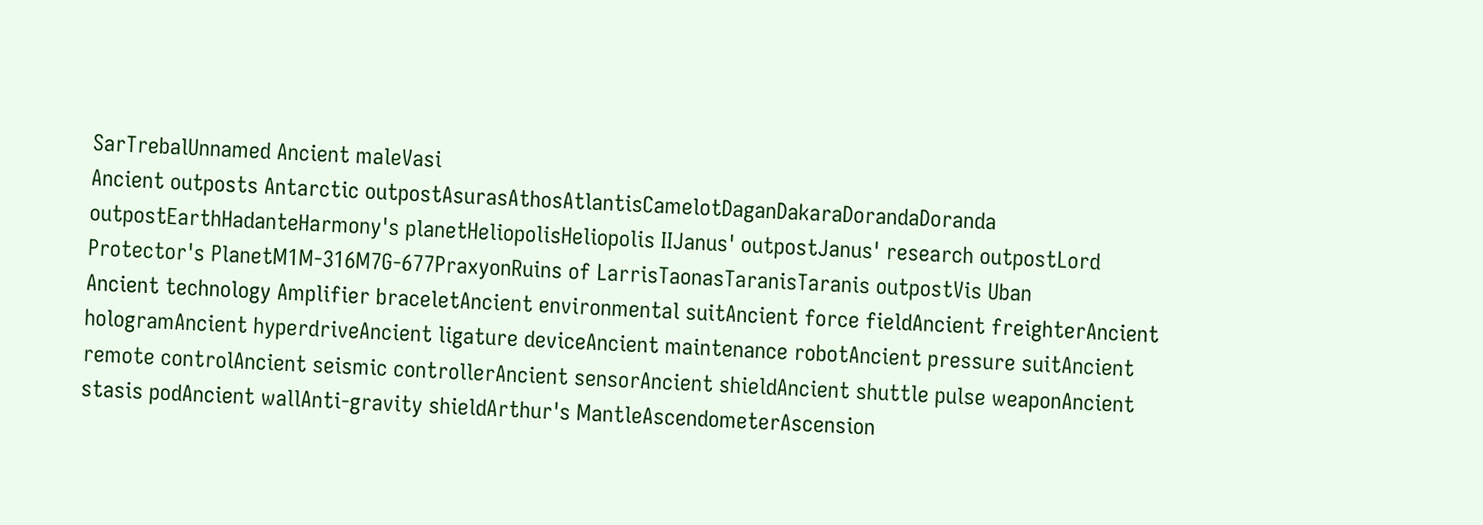SarTrebalUnnamed Ancient maleVasi
Ancient outposts Antarctic outpostAsurasAthosAtlantisCamelotDaganDakaraDorandaDoranda outpostEarthHadanteHarmony's planetHeliopolisHeliopolis IIJanus' outpostJanus' research outpostLord Protector's PlanetM1M-316M7G-677PraxyonRuins of LarrisTaonasTaranisTaranis outpostVis Uban
Ancient technology Amplifier braceletAncient environmental suitAncient force fieldAncient freighterAncient hologramAncient hyperdriveAncient ligature deviceAncient maintenance robotAncient pressure suitAncient remote controlAncient seismic controllerAncient sensorAncient shieldAncient shuttle pulse weaponAncient stasis podAncient wallAnti-gravity shieldArthur's MantleAscendometerAscension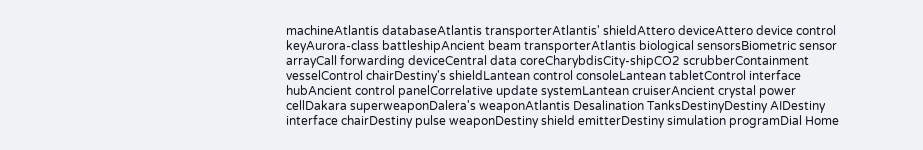machineAtlantis databaseAtlantis transporterAtlantis' shieldAttero deviceAttero device control keyAurora-class battleshipAncient beam transporterAtlantis biological sensorsBiometric sensor arrayCall forwarding deviceCentral data coreCharybdisCity-shipCO2 scrubberContainment vesselControl chairDestiny's shieldLantean control consoleLantean tabletControl interface hubAncient control panelCorrelative update systemLantean cruiserAncient crystal power cellDakara superweaponDalera's weaponAtlantis Desalination TanksDestinyDestiny AIDestiny interface chairDestiny pulse weaponDestiny shield emitterDestiny simulation programDial Home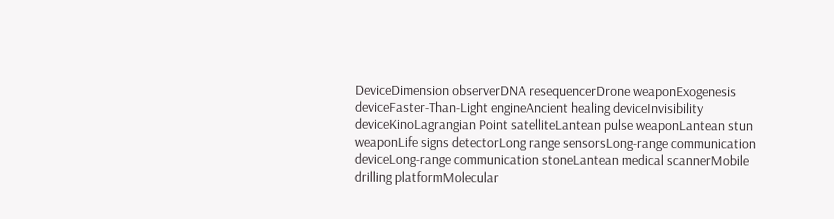DeviceDimension observerDNA resequencerDrone weaponExogenesis deviceFaster-Than-Light engineAncient healing deviceInvisibility deviceKinoLagrangian Point satelliteLantean pulse weaponLantean stun weaponLife signs detectorLong range sensorsLong-range communication deviceLong-range communication stoneLantean medical scannerMobile drilling platformMolecular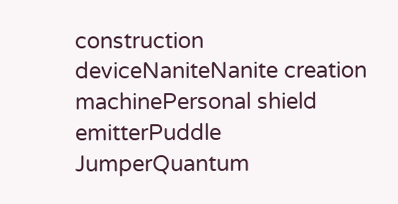construction deviceNaniteNanite creation machinePersonal shield emitterPuddle JumperQuantum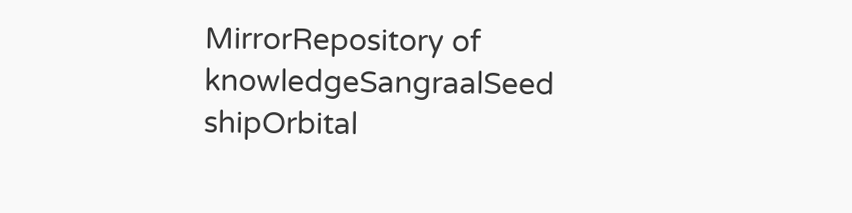MirrorRepository of knowledgeSangraalSeed shipOrbital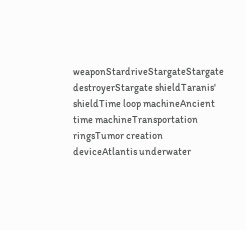weaponStardriveStargateStargate destroyerStargate shieldTaranis' shieldTime loop machineAncient time machineTransportation ringsTumor creation deviceAtlantis underwater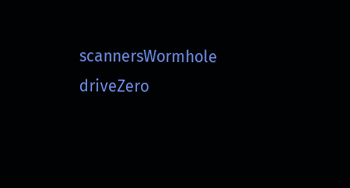scannersWormhole driveZero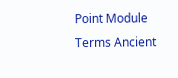Point Module
Terms Ancient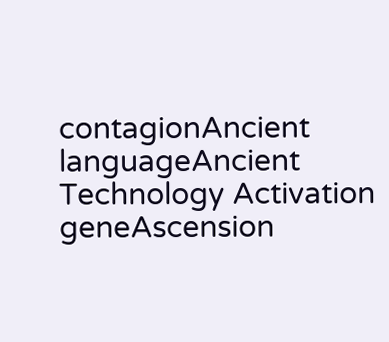contagionAncient languageAncient Technology Activation geneAscension